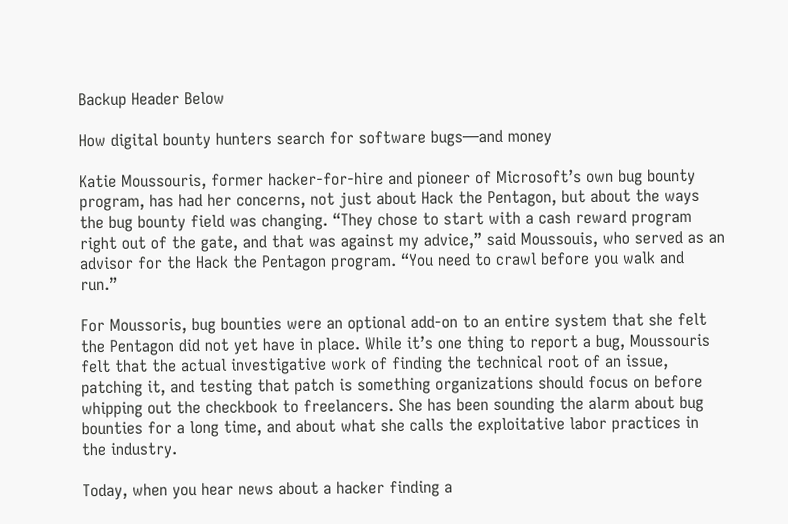Backup Header Below

How digital bounty hunters search for software bugs—and money

Katie Moussouris, former hacker-for-hire and pioneer of Microsoft’s own bug bounty program, has had her concerns, not just about Hack the Pentagon, but about the ways the bug bounty field was changing. “They chose to start with a cash reward program right out of the gate, and that was against my advice,” said Moussouis, who served as an advisor for the Hack the Pentagon program. “You need to crawl before you walk and run.”

For Moussoris, bug bounties were an optional add-on to an entire system that she felt the Pentagon did not yet have in place. While it’s one thing to report a bug, Moussouris felt that the actual investigative work of finding the technical root of an issue, patching it, and testing that patch is something organizations should focus on before whipping out the checkbook to freelancers. She has been sounding the alarm about bug bounties for a long time, and about what she calls the exploitative labor practices in the industry.

Today, when you hear news about a hacker finding a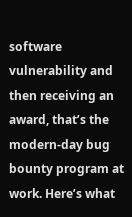software vulnerability and then receiving an award, that’s the modern-day bug bounty program at work. Here’s what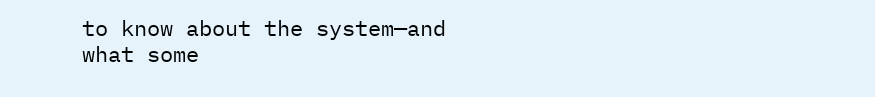to know about the system—and what some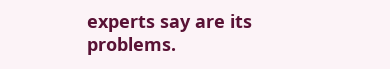experts say are its problems.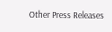Other Press Releases